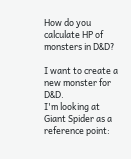How do you calculate HP of monsters in D&D?

I want to create a new monster for D&D.
I'm looking at Giant Spider as a reference point: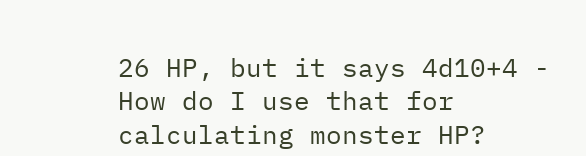26 HP, but it says 4d10+4 - How do I use that for calculating monster HP?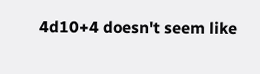4d10+4 doesn't seem like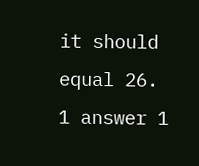it should equal 26.
1 answer 1